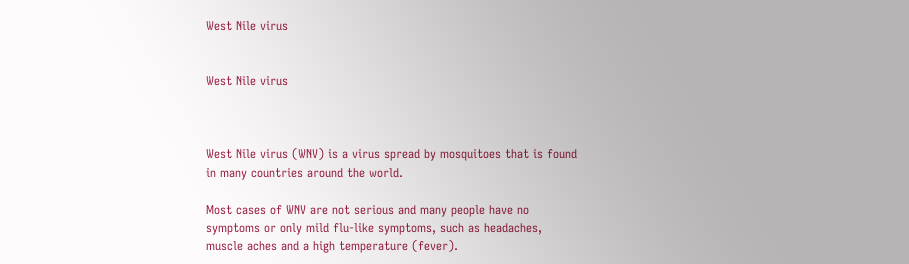West Nile virus


West Nile virus



West Nile virus (WNV) is a virus spread by mosquitoes that is found in many countries around the world.

Most cases of WNV are not serious and many people have no symptoms or only mild flu-like symptoms, such as headaches, muscle aches and a high temperature (fever).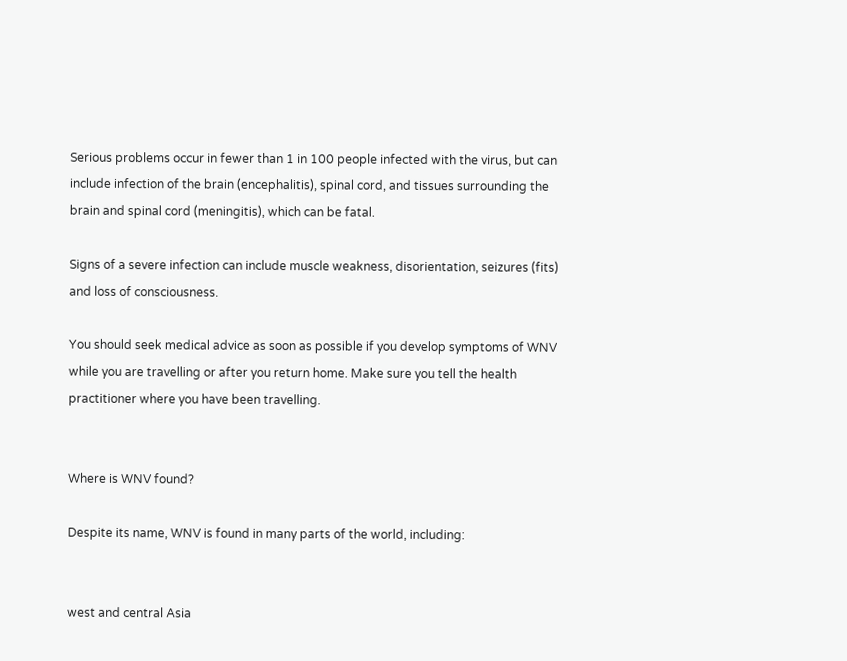Serious problems occur in fewer than 1 in 100 people infected with the virus, but can include infection of the brain (encephalitis), spinal cord, and tissues surrounding the brain and spinal cord (meningitis), which can be fatal.

Signs of a severe infection can include muscle weakness, disorientation, seizures (fits) and loss of consciousness.

You should seek medical advice as soon as possible if you develop symptoms of WNV while you are travelling or after you return home. Make sure you tell the health practitioner where you have been travelling.


Where is WNV found?

Despite its name, WNV is found in many parts of the world, including:


west and central Asia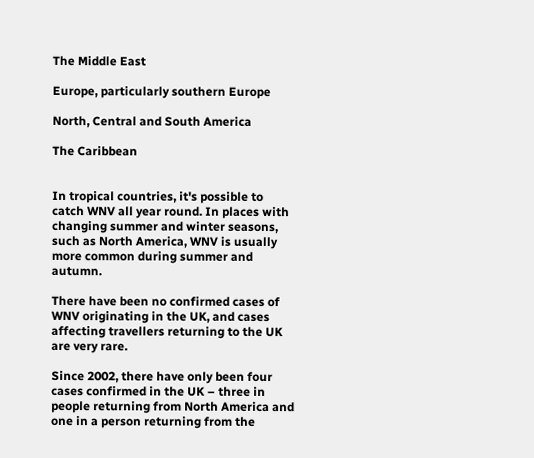The Middle East

Europe, particularly southern Europe

North, Central and South America

The Caribbean


In tropical countries, it's possible to catch WNV all year round. In places with changing summer and winter seasons, such as North America, WNV is usually more common during summer and autumn.

There have been no confirmed cases of WNV originating in the UK, and cases affecting travellers returning to the UK are very rare.

Since 2002, there have only been four cases confirmed in the UK – three in people returning from North America and one in a person returning from the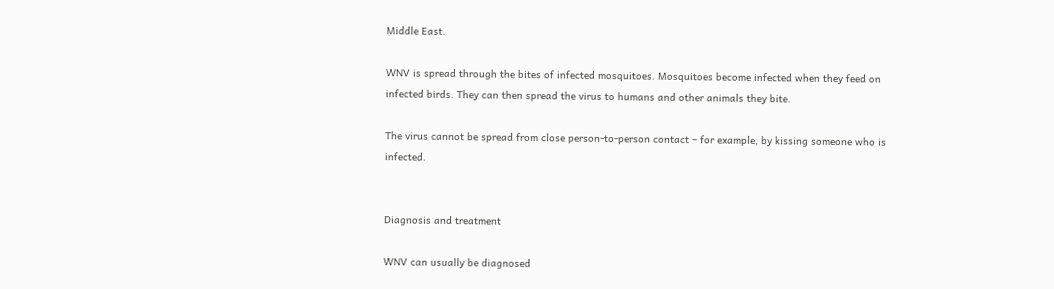Middle East.

WNV is spread through the bites of infected mosquitoes. Mosquitoes become infected when they feed on infected birds. They can then spread the virus to humans and other animals they bite.

The virus cannot be spread from close person-to-person contact – for example, by kissing someone who is infected.


Diagnosis and treatment

WNV can usually be diagnosed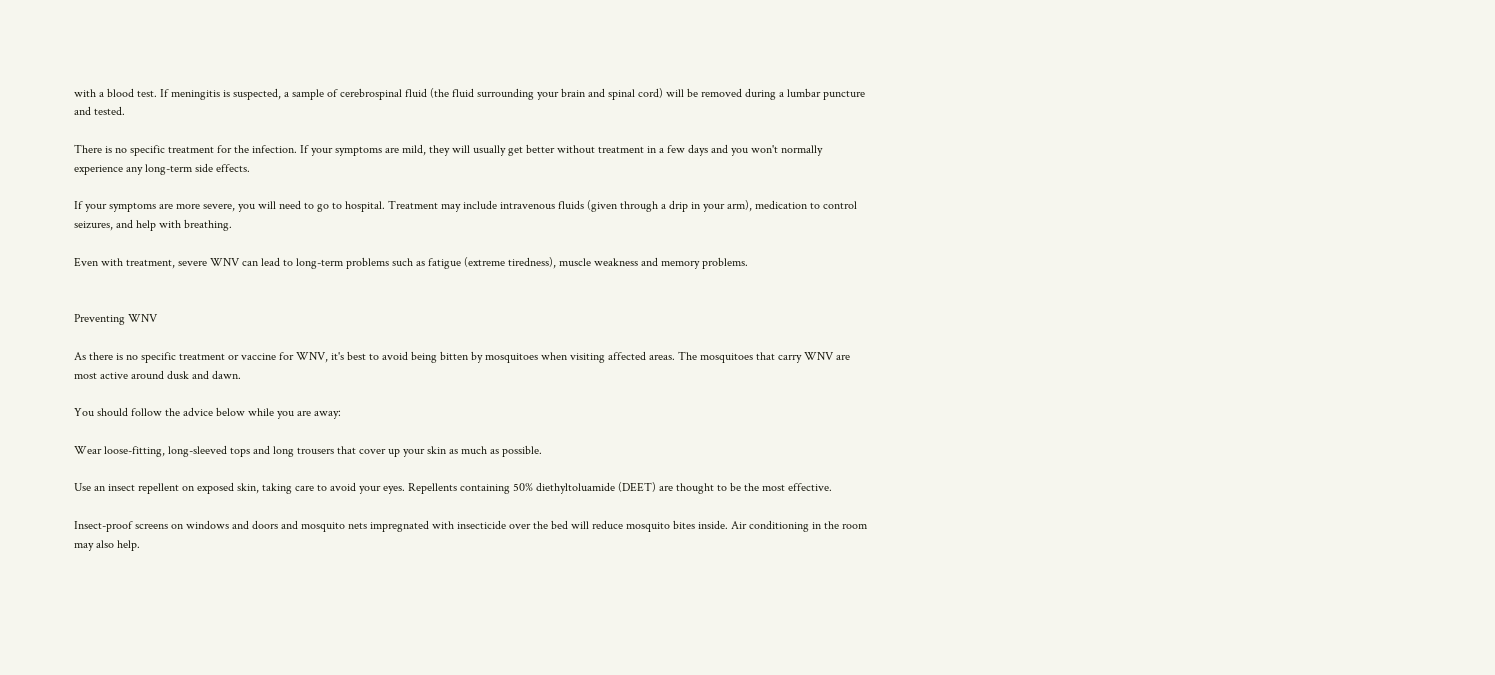with a blood test. If meningitis is suspected, a sample of cerebrospinal fluid (the fluid surrounding your brain and spinal cord) will be removed during a lumbar puncture and tested.

There is no specific treatment for the infection. If your symptoms are mild, they will usually get better without treatment in a few days and you won't normally experience any long-term side effects.

If your symptoms are more severe, you will need to go to hospital. Treatment may include intravenous fluids (given through a drip in your arm), medication to control seizures, and help with breathing.

Even with treatment, severe WNV can lead to long-term problems such as fatigue (extreme tiredness), muscle weakness and memory problems.


Preventing WNV

As there is no specific treatment or vaccine for WNV, it's best to avoid being bitten by mosquitoes when visiting affected areas. The mosquitoes that carry WNV are most active around dusk and dawn.

You should follow the advice below while you are away:

Wear loose-fitting, long-sleeved tops and long trousers that cover up your skin as much as possible.

Use an insect repellent on exposed skin, taking care to avoid your eyes. Repellents containing 50% diethyltoluamide (DEET) are thought to be the most effective.

Insect-proof screens on windows and doors and mosquito nets impregnated with insecticide over the bed will reduce mosquito bites inside. Air conditioning in the room may also help.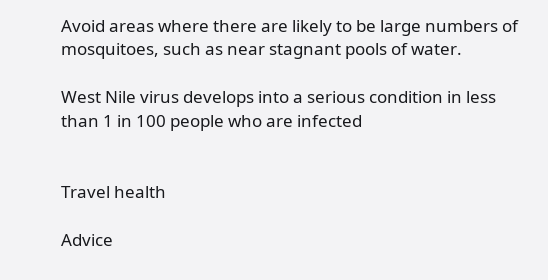Avoid areas where there are likely to be large numbers of mosquitoes, such as near stagnant pools of water.

West Nile virus develops into a serious condition in less than 1 in 100 people who are infected


Travel health

Advice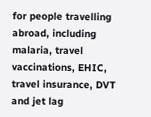for people travelling abroad, including malaria, travel vaccinations, EHIC, travel insurance, DVT and jet lag